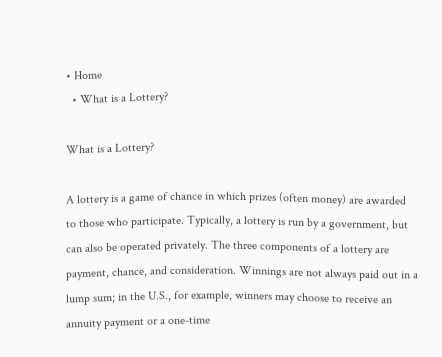• Home
  • What is a Lottery?

What is a Lottery?

A lottery is a game of chance in which prizes (often money) are awarded to those who participate. Typically, a lottery is run by a government, but can also be operated privately. The three components of a lottery are payment, chance, and consideration. Winnings are not always paid out in a lump sum; in the U.S., for example, winners may choose to receive an annuity payment or a one-time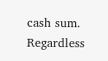cash sum. Regardless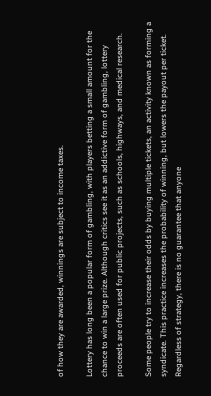of how they are awarded, winnings are subject to income taxes.

Lottery has long been a popular form of gambling, with players betting a small amount for the chance to win a large prize. Although critics see it as an addictive form of gambling, lottery proceeds are often used for public projects, such as schools, highways, and medical research.

Some people try to increase their odds by buying multiple tickets, an activity known as forming a syndicate. This practice increases the probability of winning, but lowers the payout per ticket. Regardless of strategy, there is no guarantee that anyone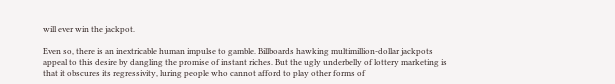will ever win the jackpot.

Even so, there is an inextricable human impulse to gamble. Billboards hawking multimillion-dollar jackpots appeal to this desire by dangling the promise of instant riches. But the ugly underbelly of lottery marketing is that it obscures its regressivity, luring people who cannot afford to play other forms of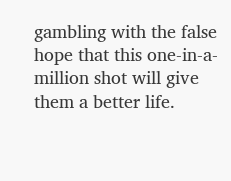gambling with the false hope that this one-in-a-million shot will give them a better life.